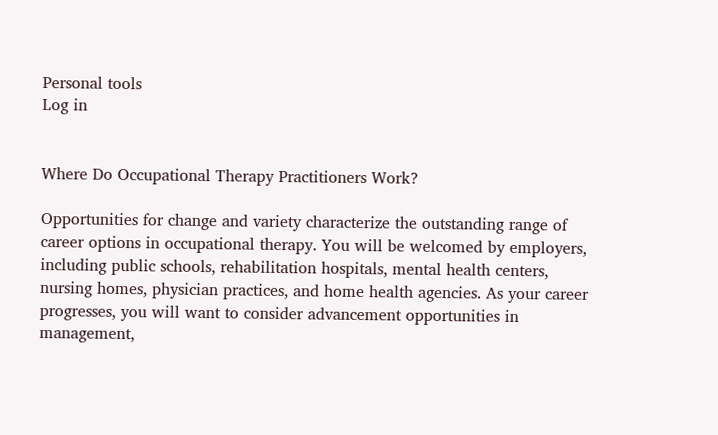Personal tools
Log in


Where Do Occupational Therapy Practitioners Work?

Opportunities for change and variety characterize the outstanding range of career options in occupational therapy. You will be welcomed by employers, including public schools, rehabilitation hospitals, mental health centers, nursing homes, physician practices, and home health agencies. As your career progresses, you will want to consider advancement opportunities in management,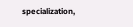specialization,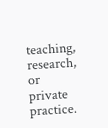teaching, research, or private practice.